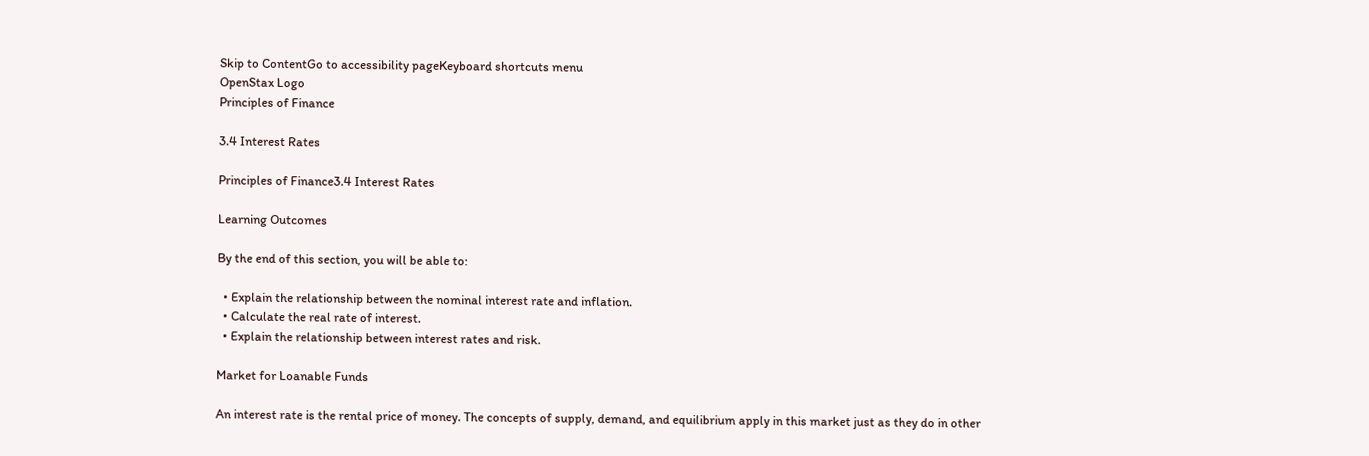Skip to ContentGo to accessibility pageKeyboard shortcuts menu
OpenStax Logo
Principles of Finance

3.4 Interest Rates

Principles of Finance3.4 Interest Rates

Learning Outcomes

By the end of this section, you will be able to:

  • Explain the relationship between the nominal interest rate and inflation.
  • Calculate the real rate of interest.
  • Explain the relationship between interest rates and risk.

Market for Loanable Funds

An interest rate is the rental price of money. The concepts of supply, demand, and equilibrium apply in this market just as they do in other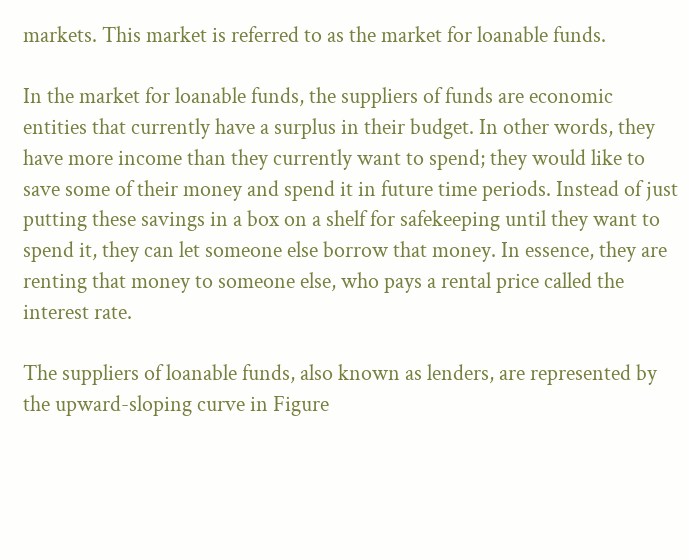markets. This market is referred to as the market for loanable funds.

In the market for loanable funds, the suppliers of funds are economic entities that currently have a surplus in their budget. In other words, they have more income than they currently want to spend; they would like to save some of their money and spend it in future time periods. Instead of just putting these savings in a box on a shelf for safekeeping until they want to spend it, they can let someone else borrow that money. In essence, they are renting that money to someone else, who pays a rental price called the interest rate.

The suppliers of loanable funds, also known as lenders, are represented by the upward-sloping curve in Figure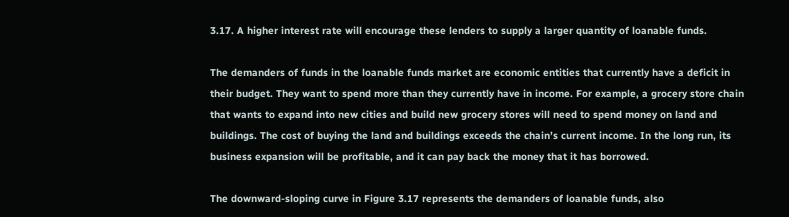3.17. A higher interest rate will encourage these lenders to supply a larger quantity of loanable funds.

The demanders of funds in the loanable funds market are economic entities that currently have a deficit in their budget. They want to spend more than they currently have in income. For example, a grocery store chain that wants to expand into new cities and build new grocery stores will need to spend money on land and buildings. The cost of buying the land and buildings exceeds the chain’s current income. In the long run, its business expansion will be profitable, and it can pay back the money that it has borrowed.

The downward-sloping curve in Figure 3.17 represents the demanders of loanable funds, also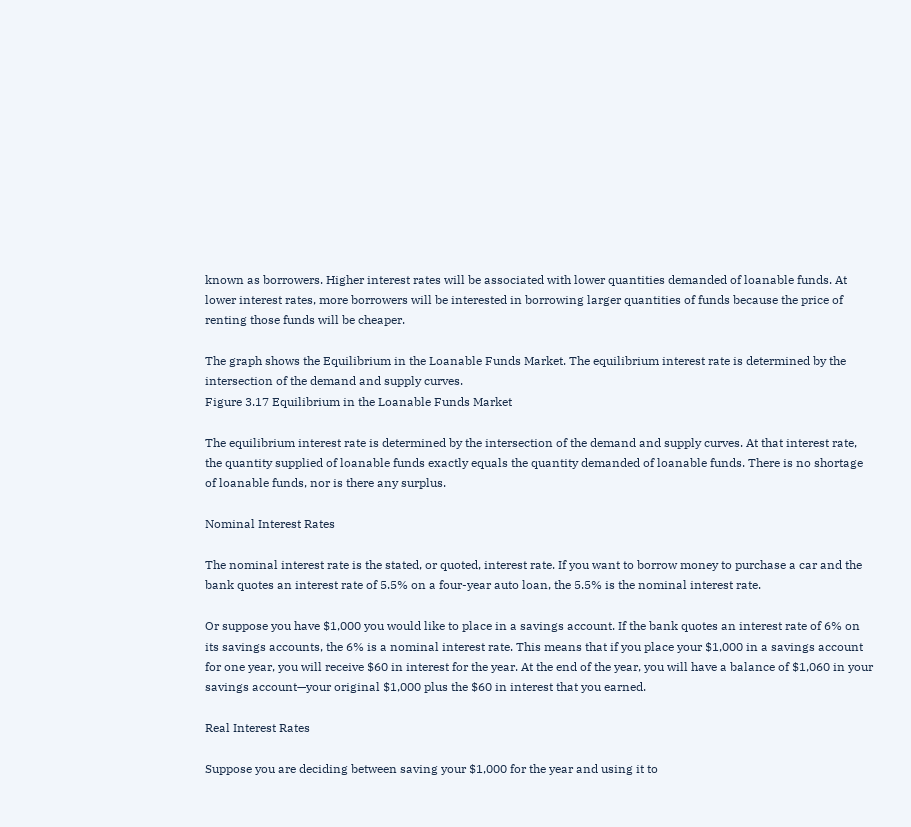known as borrowers. Higher interest rates will be associated with lower quantities demanded of loanable funds. At lower interest rates, more borrowers will be interested in borrowing larger quantities of funds because the price of renting those funds will be cheaper.

The graph shows the Equilibrium in the Loanable Funds Market. The equilibrium interest rate is determined by the intersection of the demand and supply curves.
Figure 3.17 Equilibrium in the Loanable Funds Market

The equilibrium interest rate is determined by the intersection of the demand and supply curves. At that interest rate, the quantity supplied of loanable funds exactly equals the quantity demanded of loanable funds. There is no shortage of loanable funds, nor is there any surplus.

Nominal Interest Rates

The nominal interest rate is the stated, or quoted, interest rate. If you want to borrow money to purchase a car and the bank quotes an interest rate of 5.5% on a four-year auto loan, the 5.5% is the nominal interest rate.

Or suppose you have $1,000 you would like to place in a savings account. If the bank quotes an interest rate of 6% on its savings accounts, the 6% is a nominal interest rate. This means that if you place your $1,000 in a savings account for one year, you will receive $60 in interest for the year. At the end of the year, you will have a balance of $1,060 in your savings account—your original $1,000 plus the $60 in interest that you earned.

Real Interest Rates

Suppose you are deciding between saving your $1,000 for the year and using it to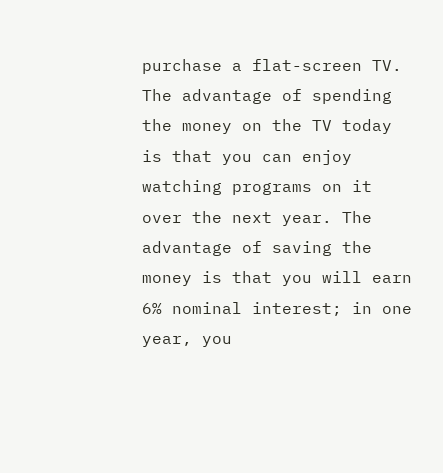purchase a flat-screen TV. The advantage of spending the money on the TV today is that you can enjoy watching programs on it over the next year. The advantage of saving the money is that you will earn 6% nominal interest; in one year, you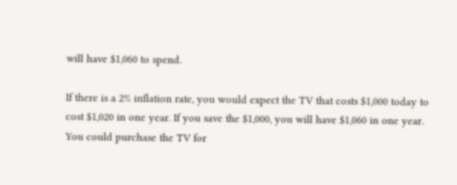will have $1,060 to spend.

If there is a 2% inflation rate, you would expect the TV that costs $1,000 today to cost $1,020 in one year. If you save the $1,000, you will have $1,060 in one year. You could purchase the TV for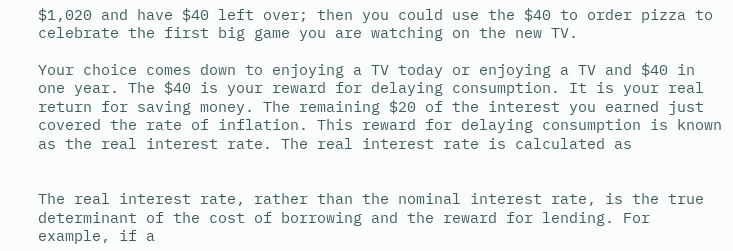$1,020 and have $40 left over; then you could use the $40 to order pizza to celebrate the first big game you are watching on the new TV.

Your choice comes down to enjoying a TV today or enjoying a TV and $40 in one year. The $40 is your reward for delaying consumption. It is your real return for saving money. The remaining $20 of the interest you earned just covered the rate of inflation. This reward for delaying consumption is known as the real interest rate. The real interest rate is calculated as


The real interest rate, rather than the nominal interest rate, is the true determinant of the cost of borrowing and the reward for lending. For example, if a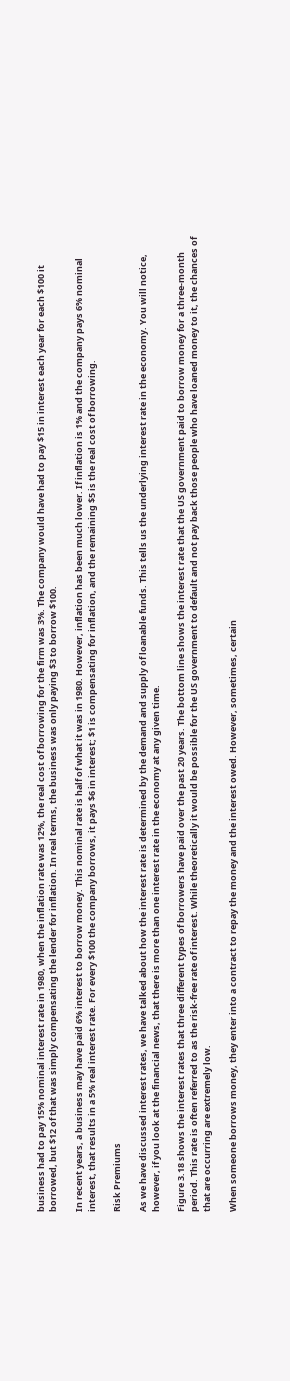business had to pay 15% nominal interest rate in 1980, when the inflation rate was 12%, the real cost of borrowing for the firm was 3%. The company would have had to pay $15 in interest each year for each $100 it borrowed, but $12 of that was simply compensating the lender for inflation. In real terms, the business was only paying $3 to borrow $100.

In recent years, a business may have paid 6% interest to borrow money. This nominal rate is half of what it was in 1980. However, inflation has been much lower. If inflation is 1% and the company pays 6% nominal interest, that results in a 5% real interest rate. For every $100 the company borrows, it pays $6 in interest; $1 is compensating for inflation, and the remaining $5 is the real cost of borrowing.

Risk Premiums

As we have discussed interest rates, we have talked about how the interest rate is determined by the demand and supply of loanable funds. This tells us the underlying interest rate in the economy. You will notice, however, if you look at the financial news, that there is more than one interest rate in the economy at any given time.

Figure 3.18 shows the interest rates that three different types of borrowers have paid over the past 20 years. The bottom line shows the interest rate that the US government paid to borrow money for a three-month period. This rate is often referred to as the risk-free rate of interest. While theoretically it would be possible for the US government to default and not pay back those people who have loaned money to it, the chances of that are occurring are extremely low.

When someone borrows money, they enter into a contract to repay the money and the interest owed. However, sometimes, certain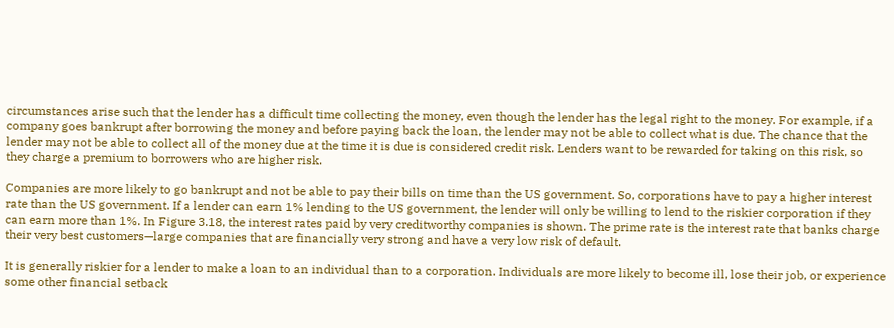circumstances arise such that the lender has a difficult time collecting the money, even though the lender has the legal right to the money. For example, if a company goes bankrupt after borrowing the money and before paying back the loan, the lender may not be able to collect what is due. The chance that the lender may not be able to collect all of the money due at the time it is due is considered credit risk. Lenders want to be rewarded for taking on this risk, so they charge a premium to borrowers who are higher risk.

Companies are more likely to go bankrupt and not be able to pay their bills on time than the US government. So, corporations have to pay a higher interest rate than the US government. If a lender can earn 1% lending to the US government, the lender will only be willing to lend to the riskier corporation if they can earn more than 1%. In Figure 3.18, the interest rates paid by very creditworthy companies is shown. The prime rate is the interest rate that banks charge their very best customers—large companies that are financially very strong and have a very low risk of default.

It is generally riskier for a lender to make a loan to an individual than to a corporation. Individuals are more likely to become ill, lose their job, or experience some other financial setback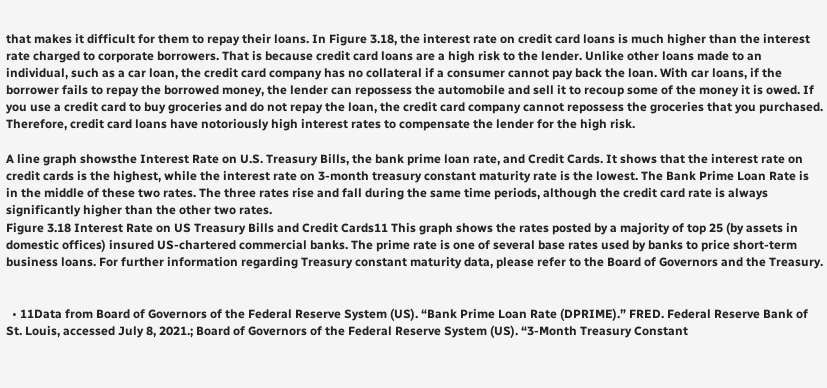that makes it difficult for them to repay their loans. In Figure 3.18, the interest rate on credit card loans is much higher than the interest rate charged to corporate borrowers. That is because credit card loans are a high risk to the lender. Unlike other loans made to an individual, such as a car loan, the credit card company has no collateral if a consumer cannot pay back the loan. With car loans, if the borrower fails to repay the borrowed money, the lender can repossess the automobile and sell it to recoup some of the money it is owed. If you use a credit card to buy groceries and do not repay the loan, the credit card company cannot repossess the groceries that you purchased. Therefore, credit card loans have notoriously high interest rates to compensate the lender for the high risk.

A line graph showsthe Interest Rate on U.S. Treasury Bills, the bank prime loan rate, and Credit Cards. It shows that the interest rate on credit cards is the highest, while the interest rate on 3-month treasury constant maturity rate is the lowest. The Bank Prime Loan Rate is in the middle of these two rates. The three rates rise and fall during the same time periods, although the credit card rate is always significantly higher than the other two rates.
Figure 3.18 Interest Rate on US Treasury Bills and Credit Cards11 This graph shows the rates posted by a majority of top 25 (by assets in domestic offices) insured US-chartered commercial banks. The prime rate is one of several base rates used by banks to price short-term business loans. For further information regarding Treasury constant maturity data, please refer to the Board of Governors and the Treasury.


  • 11Data from Board of Governors of the Federal Reserve System (US). “Bank Prime Loan Rate (DPRIME).” FRED. Federal Reserve Bank of St. Louis, accessed July 8, 2021.; Board of Governors of the Federal Reserve System (US). “3-Month Treasury Constant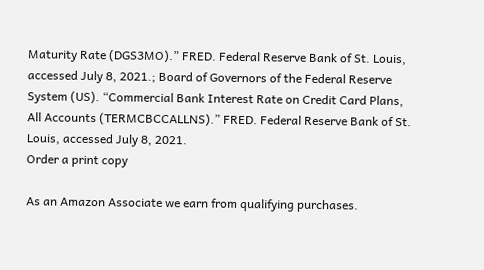Maturity Rate (DGS3MO).” FRED. Federal Reserve Bank of St. Louis, accessed July 8, 2021.; Board of Governors of the Federal Reserve System (US). “Commercial Bank Interest Rate on Credit Card Plans, All Accounts (TERMCBCCALLNS).” FRED. Federal Reserve Bank of St. Louis, accessed July 8, 2021.
Order a print copy

As an Amazon Associate we earn from qualifying purchases.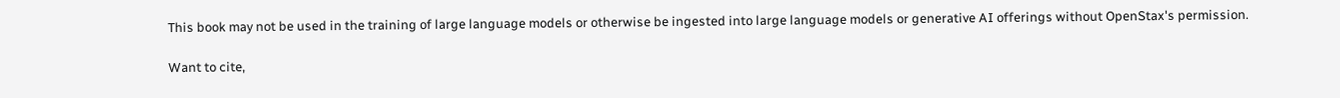This book may not be used in the training of large language models or otherwise be ingested into large language models or generative AI offerings without OpenStax's permission.

Want to cite,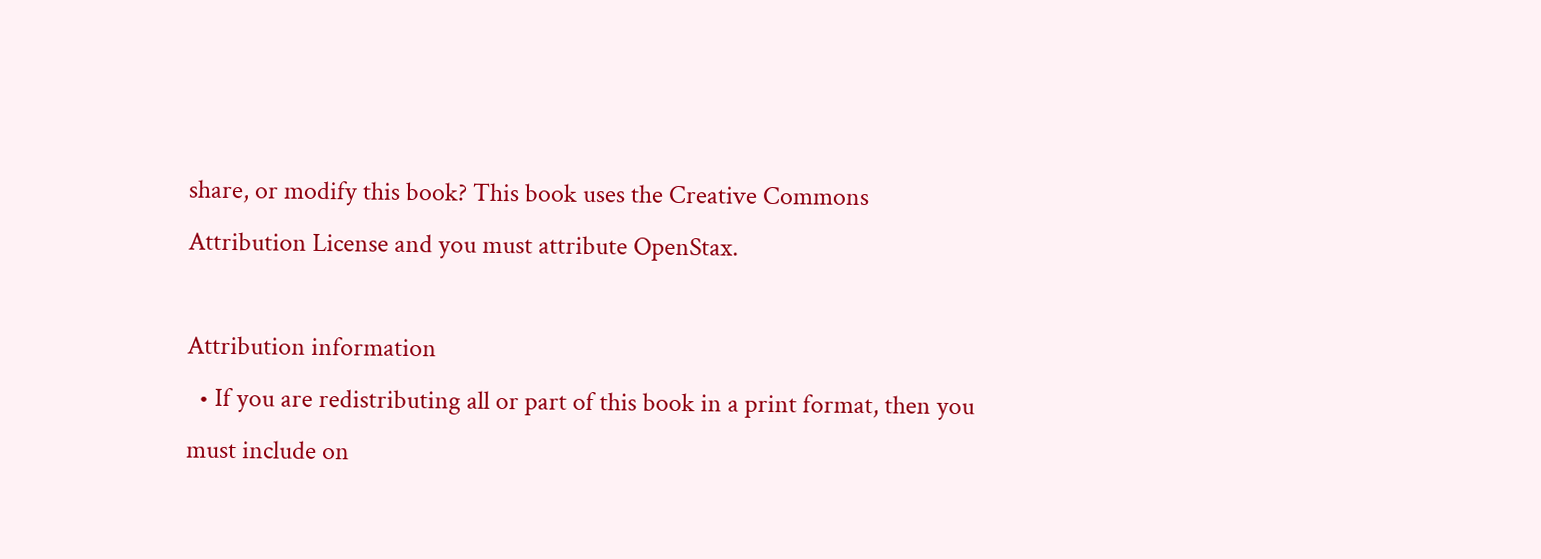share, or modify this book? This book uses the Creative Commons Attribution License and you must attribute OpenStax.

Attribution information
  • If you are redistributing all or part of this book in a print format, then you must include on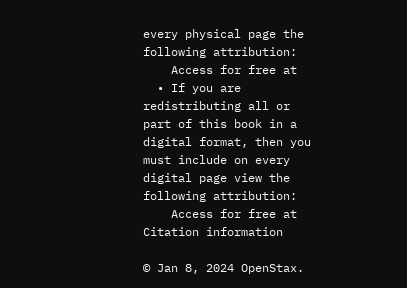every physical page the following attribution:
    Access for free at
  • If you are redistributing all or part of this book in a digital format, then you must include on every digital page view the following attribution:
    Access for free at
Citation information

© Jan 8, 2024 OpenStax.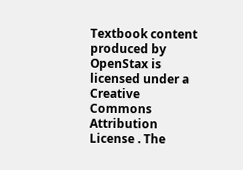Textbook content produced by OpenStax is licensed under a Creative Commons Attribution License . The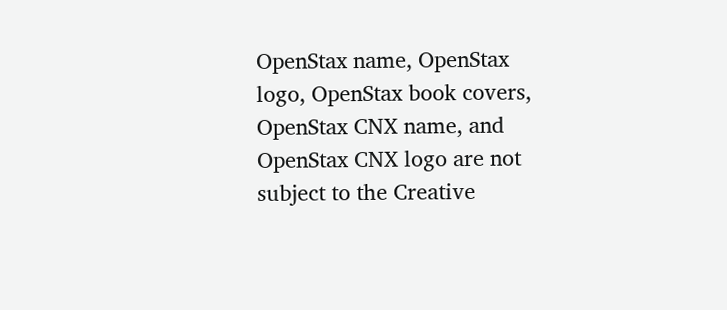OpenStax name, OpenStax logo, OpenStax book covers, OpenStax CNX name, and OpenStax CNX logo are not subject to the Creative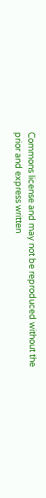Commons license and may not be reproduced without the prior and express written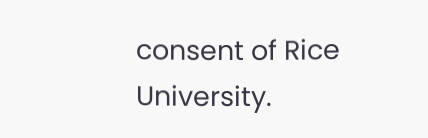consent of Rice University.